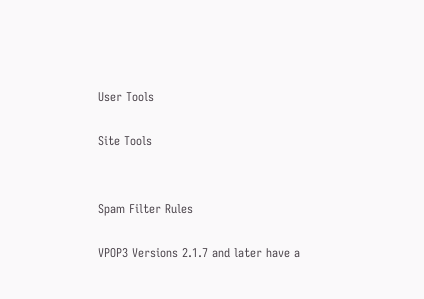User Tools

Site Tools


Spam Filter Rules

VPOP3 Versions 2.1.7 and later have a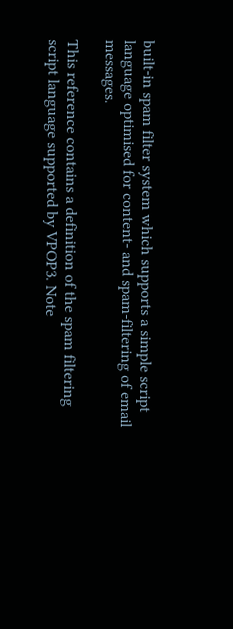built-in spam filter system which supports a simple script language optimised for content- and spam-filtering of email messages.

This reference contains a definition of the spam filtering script language supported by VPOP3. Note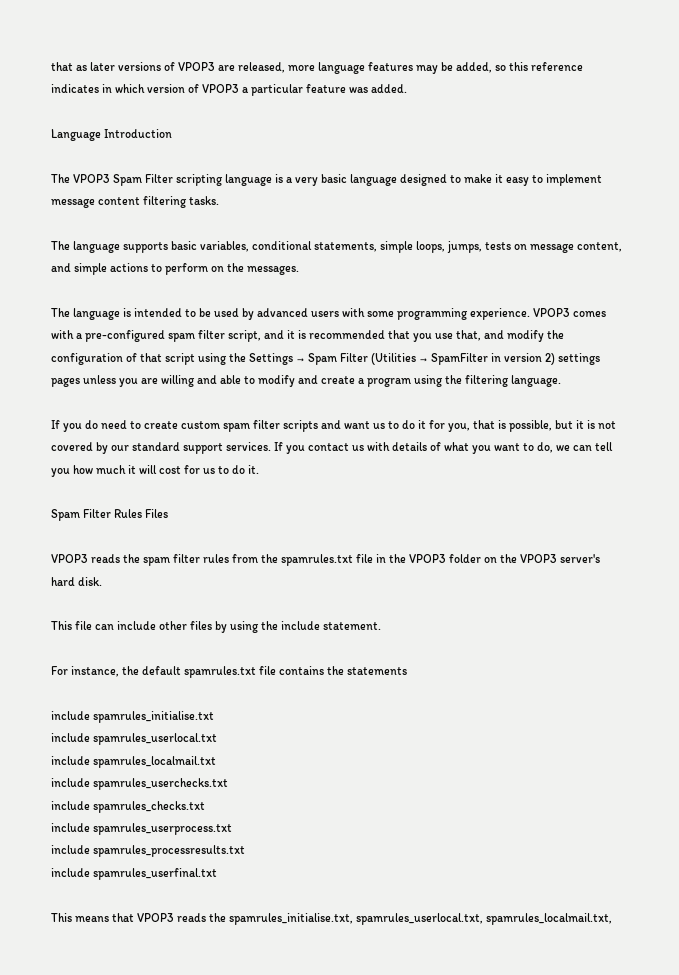that as later versions of VPOP3 are released, more language features may be added, so this reference indicates in which version of VPOP3 a particular feature was added.

Language Introduction

The VPOP3 Spam Filter scripting language is a very basic language designed to make it easy to implement message content filtering tasks.

The language supports basic variables, conditional statements, simple loops, jumps, tests on message content, and simple actions to perform on the messages.

The language is intended to be used by advanced users with some programming experience. VPOP3 comes with a pre-configured spam filter script, and it is recommended that you use that, and modify the configuration of that script using the Settings → Spam Filter (Utilities → SpamFilter in version 2) settings pages unless you are willing and able to modify and create a program using the filtering language.

If you do need to create custom spam filter scripts and want us to do it for you, that is possible, but it is not covered by our standard support services. If you contact us with details of what you want to do, we can tell you how much it will cost for us to do it.

Spam Filter Rules Files

VPOP3 reads the spam filter rules from the spamrules.txt file in the VPOP3 folder on the VPOP3 server's hard disk.

This file can include other files by using the include statement.

For instance, the default spamrules.txt file contains the statements

include spamrules_initialise.txt
include spamrules_userlocal.txt
include spamrules_localmail.txt
include spamrules_userchecks.txt
include spamrules_checks.txt
include spamrules_userprocess.txt
include spamrules_processresults.txt
include spamrules_userfinal.txt

This means that VPOP3 reads the spamrules_initialise.txt, spamrules_userlocal.txt, spamrules_localmail.txt,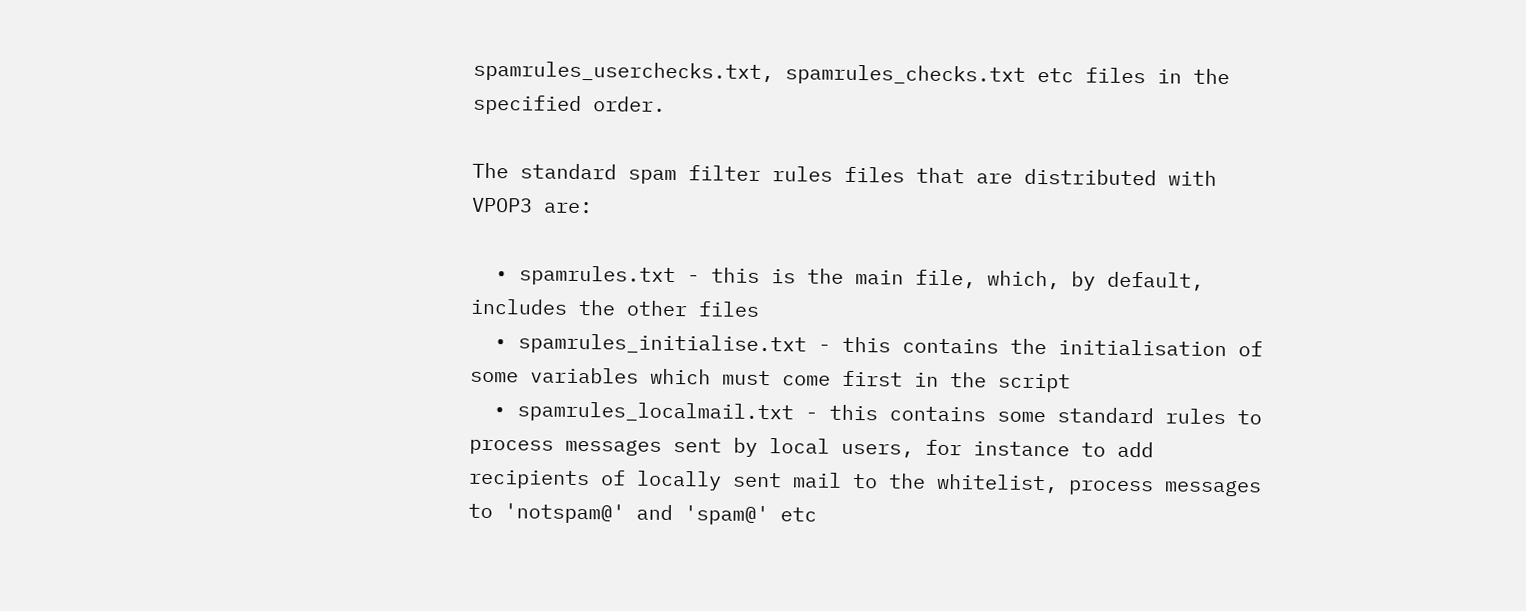spamrules_userchecks.txt, spamrules_checks.txt etc files in the specified order.

The standard spam filter rules files that are distributed with VPOP3 are:

  • spamrules.txt - this is the main file, which, by default, includes the other files
  • spamrules_initialise.txt - this contains the initialisation of some variables which must come first in the script
  • spamrules_localmail.txt - this contains some standard rules to process messages sent by local users, for instance to add recipients of locally sent mail to the whitelist, process messages to 'notspam@' and 'spam@' etc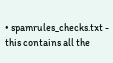• spamrules_checks.txt - this contains all the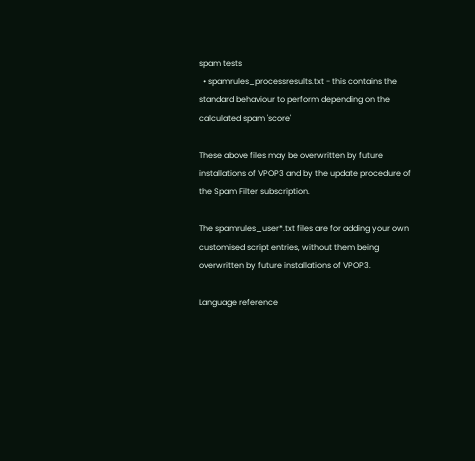spam tests
  • spamrules_processresults.txt - this contains the standard behaviour to perform depending on the calculated spam 'score'

These above files may be overwritten by future installations of VPOP3 and by the update procedure of the Spam Filter subscription.

The spamrules_user*.txt files are for adding your own customised script entries, without them being overwritten by future installations of VPOP3.

Language reference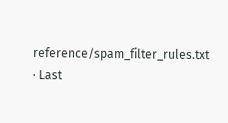reference/spam_filter_rules.txt · Last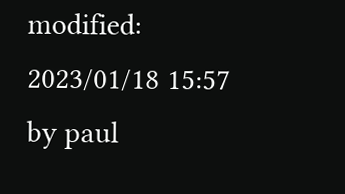modified: 2023/01/18 15:57 by paul